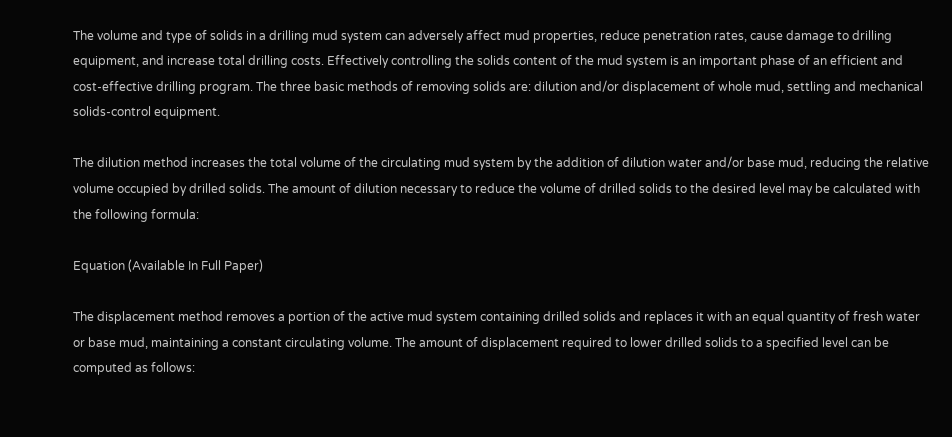The volume and type of solids in a drilling mud system can adversely affect mud properties, reduce penetration rates, cause damage to drilling equipment, and increase total drilling costs. Effectively controlling the solids content of the mud system is an important phase of an efficient and cost-effective drilling program. The three basic methods of removing solids are: dilution and/or displacement of whole mud, settling and mechanical solids-control equipment.

The dilution method increases the total volume of the circulating mud system by the addition of dilution water and/or base mud, reducing the relative volume occupied by drilled solids. The amount of dilution necessary to reduce the volume of drilled solids to the desired level may be calculated with the following formula:

Equation (Available In Full Paper)

The displacement method removes a portion of the active mud system containing drilled solids and replaces it with an equal quantity of fresh water or base mud, maintaining a constant circulating volume. The amount of displacement required to lower drilled solids to a specified level can be computed as follows: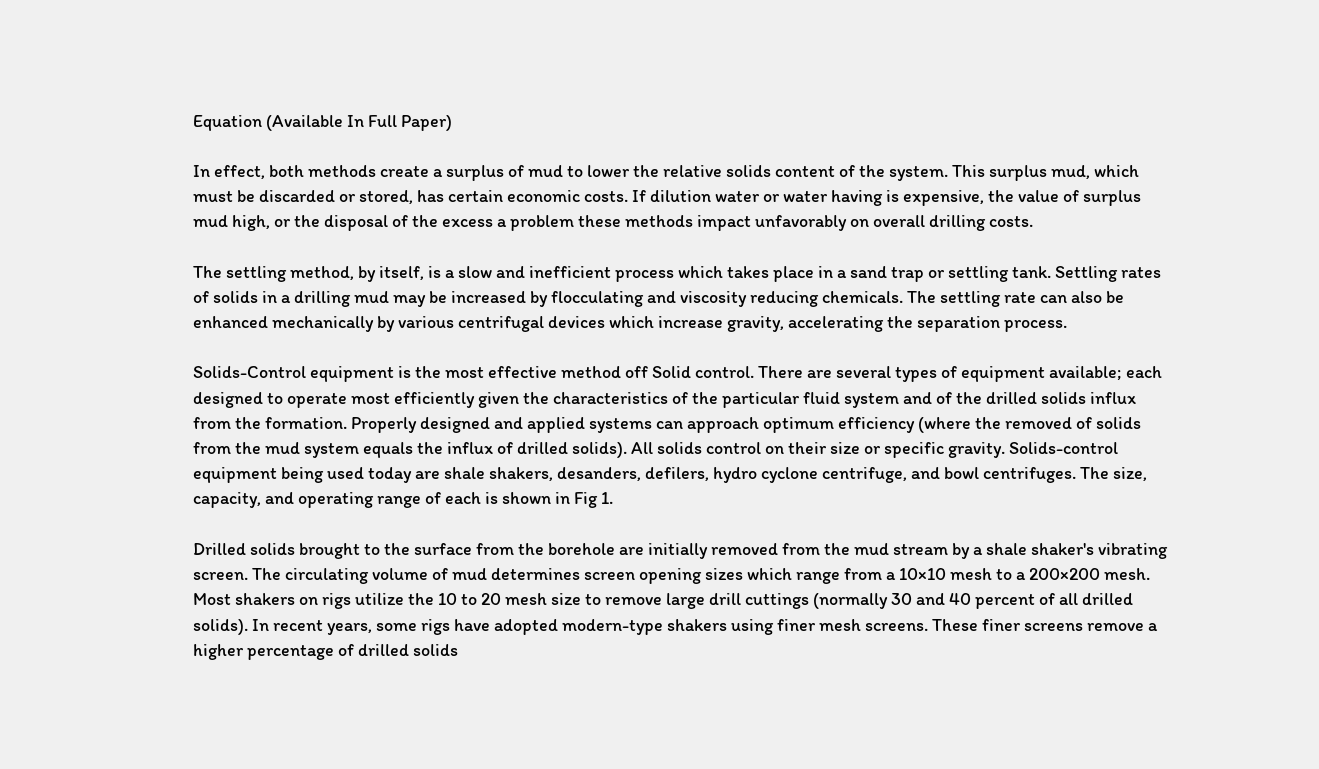Equation (Available In Full Paper)

In effect, both methods create a surplus of mud to lower the relative solids content of the system. This surplus mud, which must be discarded or stored, has certain economic costs. If dilution water or water having is expensive, the value of surplus mud high, or the disposal of the excess a problem these methods impact unfavorably on overall drilling costs.

The settling method, by itself, is a slow and inefficient process which takes place in a sand trap or settling tank. Settling rates of solids in a drilling mud may be increased by flocculating and viscosity reducing chemicals. The settling rate can also be enhanced mechanically by various centrifugal devices which increase gravity, accelerating the separation process.

Solids-Control equipment is the most effective method off Solid control. There are several types of equipment available; each designed to operate most efficiently given the characteristics of the particular fluid system and of the drilled solids influx from the formation. Properly designed and applied systems can approach optimum efficiency (where the removed of solids from the mud system equals the influx of drilled solids). All solids control on their size or specific gravity. Solids-control equipment being used today are shale shakers, desanders, defilers, hydro cyclone centrifuge, and bowl centrifuges. The size, capacity, and operating range of each is shown in Fig 1.

Drilled solids brought to the surface from the borehole are initially removed from the mud stream by a shale shaker's vibrating screen. The circulating volume of mud determines screen opening sizes which range from a 10×10 mesh to a 200×200 mesh. Most shakers on rigs utilize the 10 to 20 mesh size to remove large drill cuttings (normally 30 and 40 percent of all drilled solids). In recent years, some rigs have adopted modern-type shakers using finer mesh screens. These finer screens remove a higher percentage of drilled solids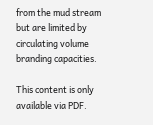from the mud stream but are limited by circulating volume branding capacities.

This content is only available via PDF.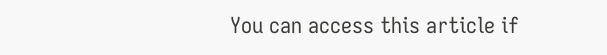You can access this article if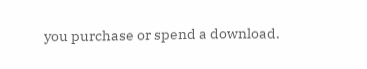you purchase or spend a download.